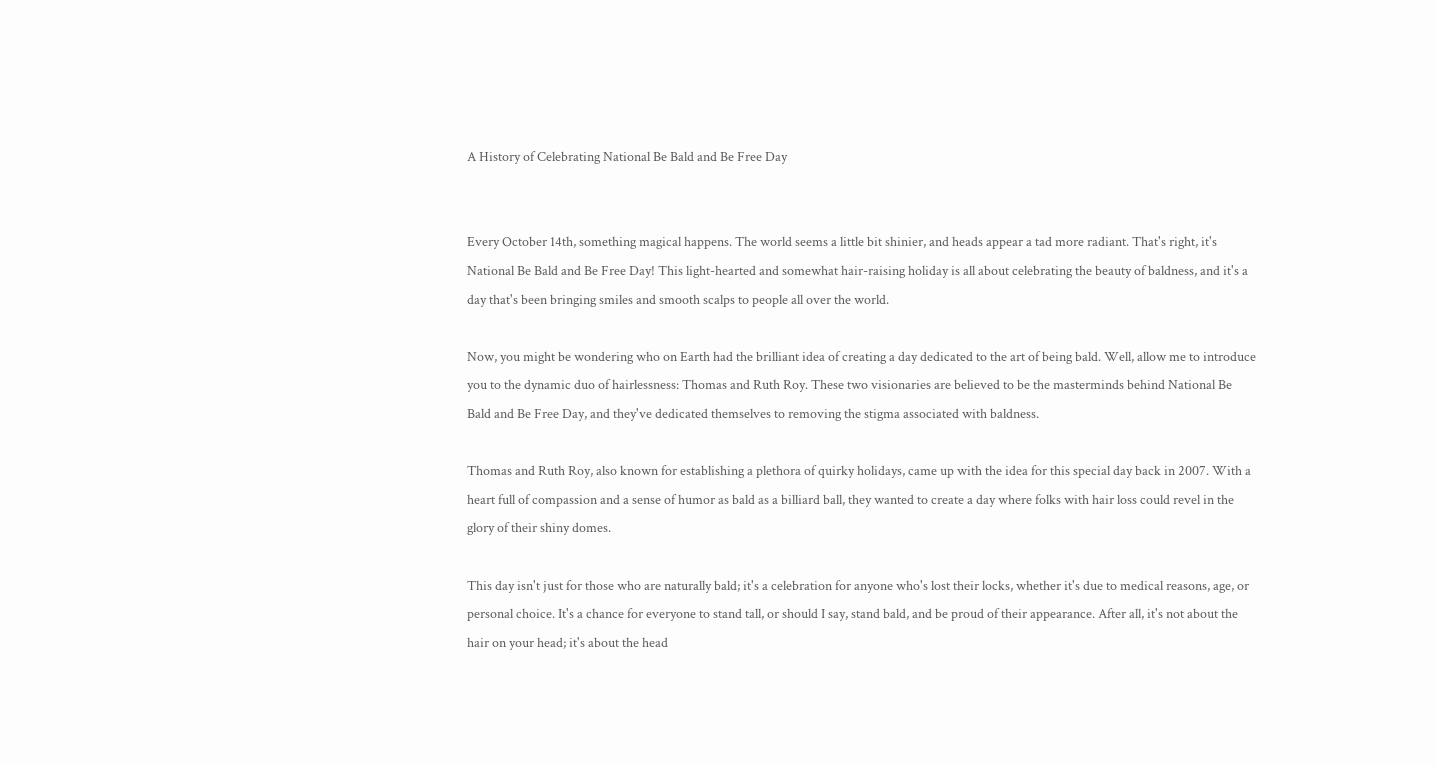A History of Celebrating National Be Bald and Be Free Day


Every October 14th, something magical happens. The world seems a little bit shinier, and heads appear a tad more radiant. That's right, it's National Be Bald and Be Free Day! This light-hearted and somewhat hair-raising holiday is all about celebrating the beauty of baldness, and it's a day that's been bringing smiles and smooth scalps to people all over the world.

Now, you might be wondering who on Earth had the brilliant idea of creating a day dedicated to the art of being bald. Well, allow me to introduce you to the dynamic duo of hairlessness: Thomas and Ruth Roy. These two visionaries are believed to be the masterminds behind National Be Bald and Be Free Day, and they've dedicated themselves to removing the stigma associated with baldness.

Thomas and Ruth Roy, also known for establishing a plethora of quirky holidays, came up with the idea for this special day back in 2007. With a heart full of compassion and a sense of humor as bald as a billiard ball, they wanted to create a day where folks with hair loss could revel in the glory of their shiny domes.

This day isn't just for those who are naturally bald; it's a celebration for anyone who's lost their locks, whether it's due to medical reasons, age, or personal choice. It's a chance for everyone to stand tall, or should I say, stand bald, and be proud of their appearance. After all, it's not about the hair on your head; it's about the head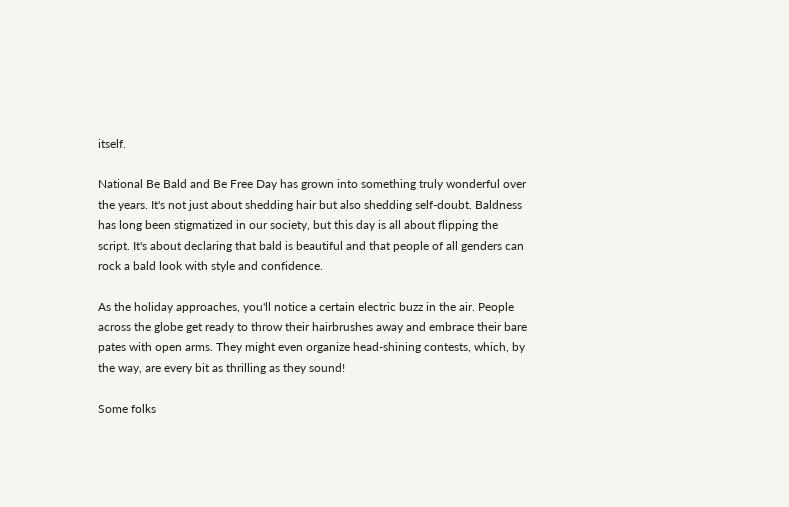itself.

National Be Bald and Be Free Day has grown into something truly wonderful over the years. It's not just about shedding hair but also shedding self-doubt. Baldness has long been stigmatized in our society, but this day is all about flipping the script. It's about declaring that bald is beautiful and that people of all genders can rock a bald look with style and confidence.

As the holiday approaches, you'll notice a certain electric buzz in the air. People across the globe get ready to throw their hairbrushes away and embrace their bare pates with open arms. They might even organize head-shining contests, which, by the way, are every bit as thrilling as they sound!

Some folks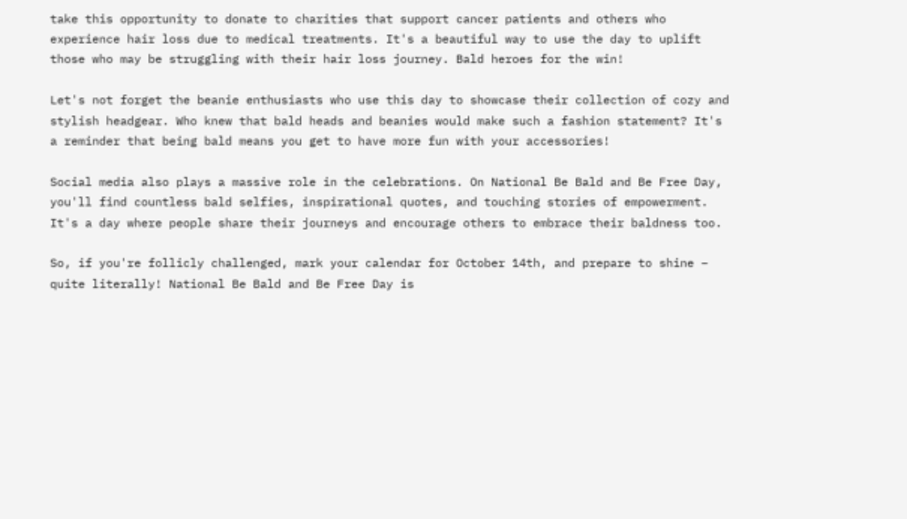take this opportunity to donate to charities that support cancer patients and others who experience hair loss due to medical treatments. It's a beautiful way to use the day to uplift those who may be struggling with their hair loss journey. Bald heroes for the win!

Let's not forget the beanie enthusiasts who use this day to showcase their collection of cozy and stylish headgear. Who knew that bald heads and beanies would make such a fashion statement? It's a reminder that being bald means you get to have more fun with your accessories!

Social media also plays a massive role in the celebrations. On National Be Bald and Be Free Day, you'll find countless bald selfies, inspirational quotes, and touching stories of empowerment. It's a day where people share their journeys and encourage others to embrace their baldness too.

So, if you're follicly challenged, mark your calendar for October 14th, and prepare to shine – quite literally! National Be Bald and Be Free Day is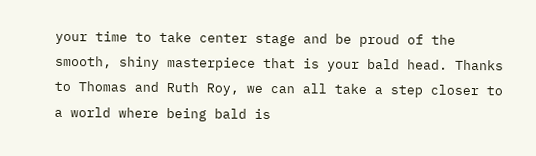your time to take center stage and be proud of the smooth, shiny masterpiece that is your bald head. Thanks to Thomas and Ruth Roy, we can all take a step closer to a world where being bald is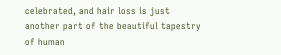celebrated, and hair loss is just another part of the beautiful tapestry of human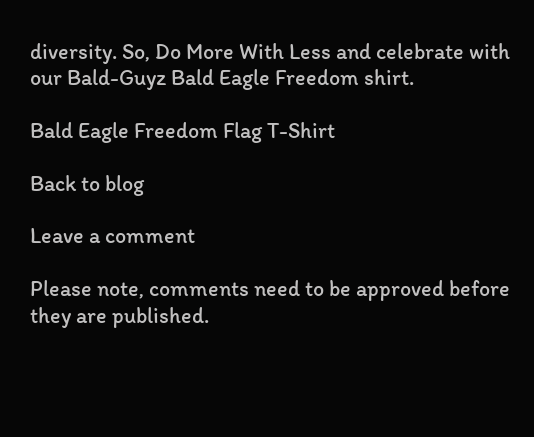diversity. So, Do More With Less and celebrate with our Bald-Guyz Bald Eagle Freedom shirt.

Bald Eagle Freedom Flag T-Shirt

Back to blog

Leave a comment

Please note, comments need to be approved before they are published.